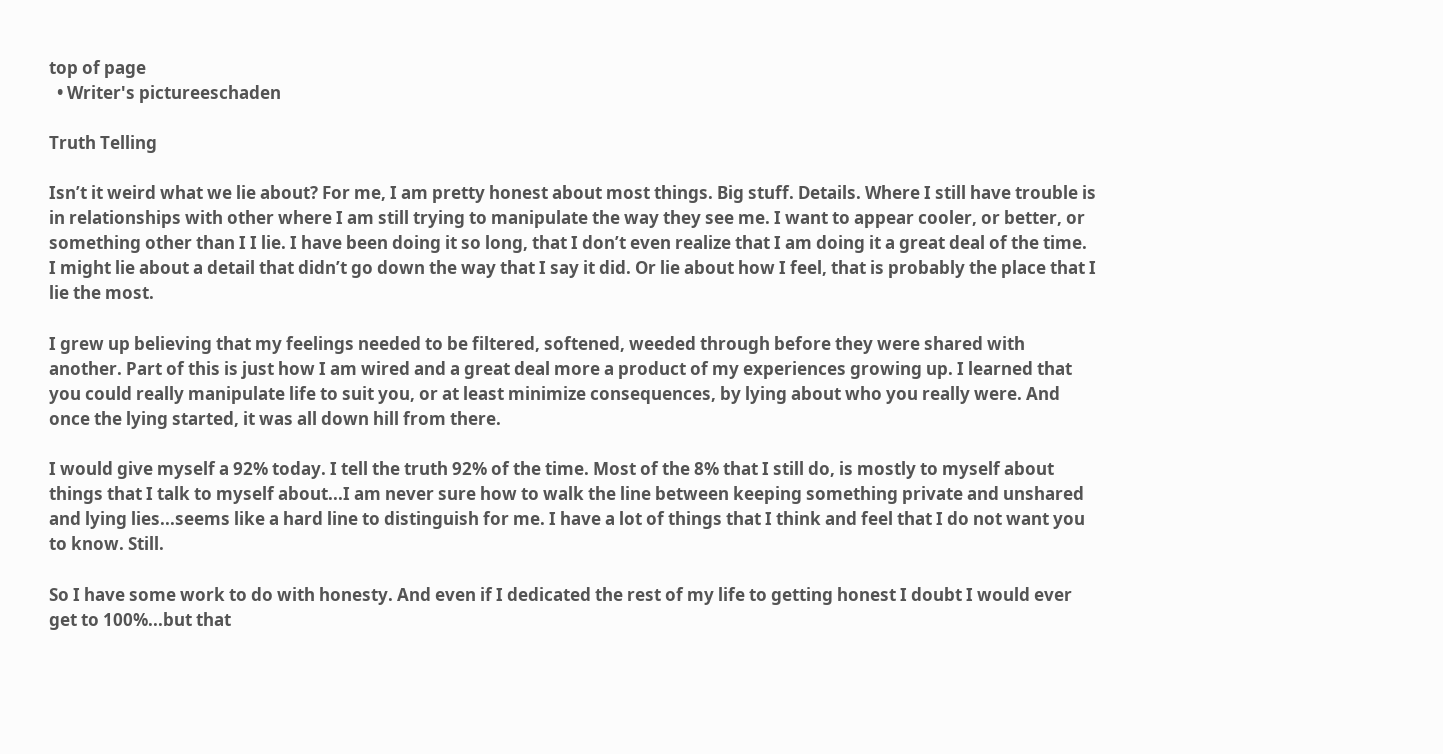top of page
  • Writer's pictureeschaden

Truth Telling

Isn’t it weird what we lie about? For me, I am pretty honest about most things. Big stuff. Details. Where I still have trouble is in relationships with other where I am still trying to manipulate the way they see me. I want to appear cooler, or better, or something other than I I lie. I have been doing it so long, that I don’t even realize that I am doing it a great deal of the time. I might lie about a detail that didn’t go down the way that I say it did. Or lie about how I feel, that is probably the place that I lie the most.

I grew up believing that my feelings needed to be filtered, softened, weeded through before they were shared with another. Part of this is just how I am wired and a great deal more a product of my experiences growing up. I learned that you could really manipulate life to suit you, or at least minimize consequences, by lying about who you really were. And once the lying started, it was all down hill from there.

I would give myself a 92% today. I tell the truth 92% of the time. Most of the 8% that I still do, is mostly to myself about things that I talk to myself about...I am never sure how to walk the line between keeping something private and unshared and lying lies...seems like a hard line to distinguish for me. I have a lot of things that I think and feel that I do not want you to know. Still.

So I have some work to do with honesty. And even if I dedicated the rest of my life to getting honest I doubt I would ever get to 100%...but that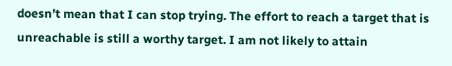doesn’t mean that I can stop trying. The effort to reach a target that is unreachable is still a worthy target. I am not likely to attain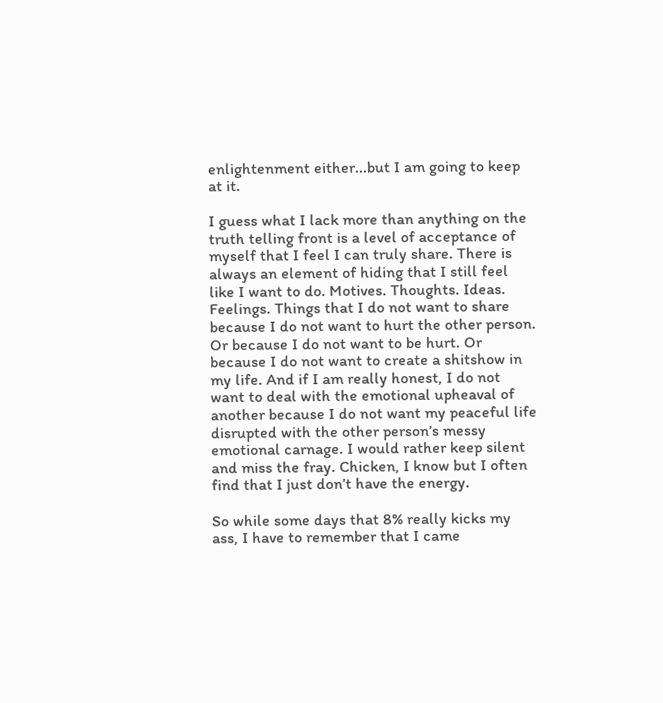enlightenment either...but I am going to keep at it.

I guess what I lack more than anything on the truth telling front is a level of acceptance of myself that I feel I can truly share. There is always an element of hiding that I still feel like I want to do. Motives. Thoughts. Ideas. Feelings. Things that I do not want to share because I do not want to hurt the other person. Or because I do not want to be hurt. Or because I do not want to create a shitshow in my life. And if I am really honest, I do not want to deal with the emotional upheaval of another because I do not want my peaceful life disrupted with the other person’s messy emotional carnage. I would rather keep silent and miss the fray. Chicken, I know but I often find that I just don’t have the energy.

So while some days that 8% really kicks my ass, I have to remember that I came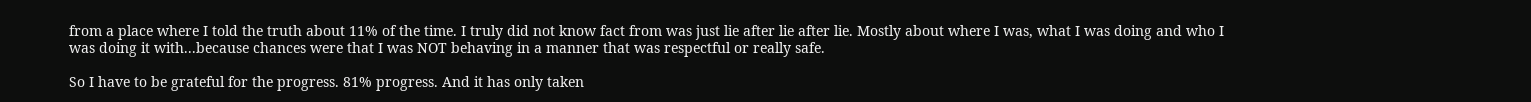from a place where I told the truth about 11% of the time. I truly did not know fact from was just lie after lie after lie. Mostly about where I was, what I was doing and who I was doing it with...because chances were that I was NOT behaving in a manner that was respectful or really safe.

So I have to be grateful for the progress. 81% progress. And it has only taken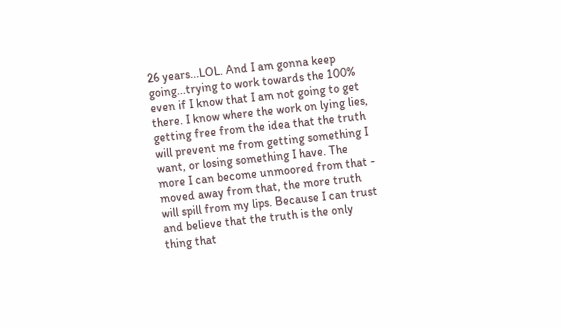26 years...LOL. And I am gonna keep going...trying to work towards the 100% even if I know that I am not going to get there. I know where the work on lying lies, getting free from the idea that the truth will prevent me from getting something I want, or losing something I have. The more I can become unmoored from that - moved away from that, the more truth will spill from my lips. Because I can trust and believe that the truth is the only thing that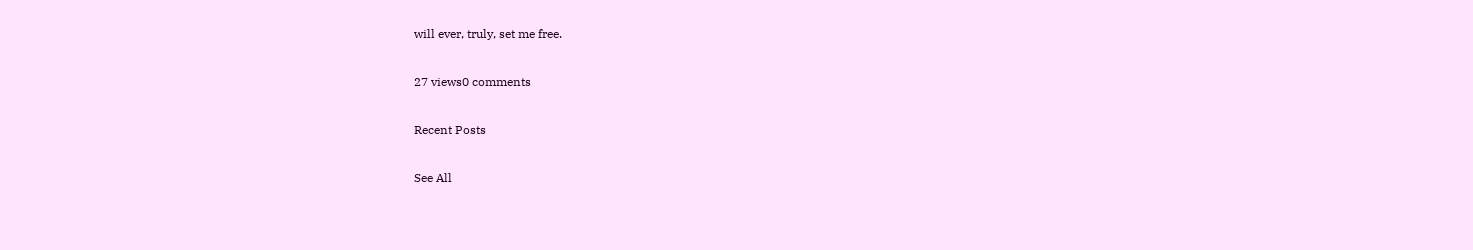will ever, truly, set me free.

27 views0 comments

Recent Posts

See All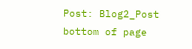Post: Blog2_Post
bottom of page